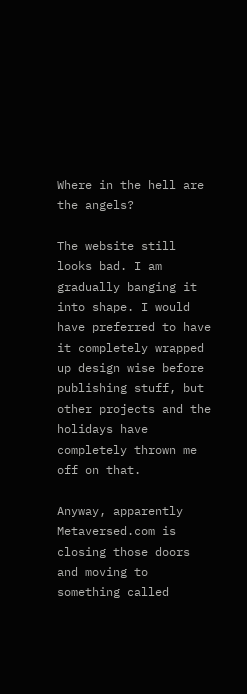Where in the hell are the angels?

The website still looks bad. I am gradually banging it into shape. I would have preferred to have it completely wrapped up design wise before publishing stuff, but other projects and the holidays have completely thrown me off on that.

Anyway, apparently Metaversed.com is closing those doors and moving to something called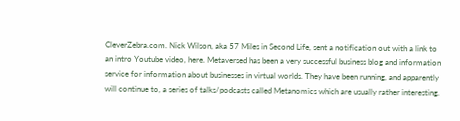CleverZebra.com. Nick Wilson, aka 57 Miles in Second Life, sent a notification out with a link to an intro Youtube video, here. Metaversed has been a very successful business blog and information service for information about businesses in virtual worlds. They have been running, and apparently will continue to, a series of talks/podcasts called Metanomics which are usually rather interesting.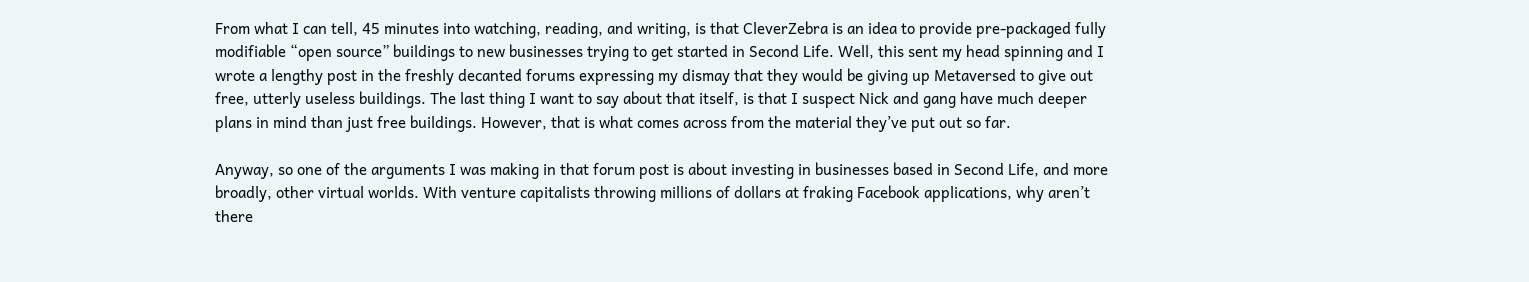From what I can tell, 45 minutes into watching, reading, and writing, is that CleverZebra is an idea to provide pre-packaged fully modifiable “open source” buildings to new businesses trying to get started in Second Life. Well, this sent my head spinning and I wrote a lengthy post in the freshly decanted forums expressing my dismay that they would be giving up Metaversed to give out free, utterly useless buildings. The last thing I want to say about that itself, is that I suspect Nick and gang have much deeper plans in mind than just free buildings. However, that is what comes across from the material they’ve put out so far.

Anyway, so one of the arguments I was making in that forum post is about investing in businesses based in Second Life, and more broadly, other virtual worlds. With venture capitalists throwing millions of dollars at fraking Facebook applications, why aren’t there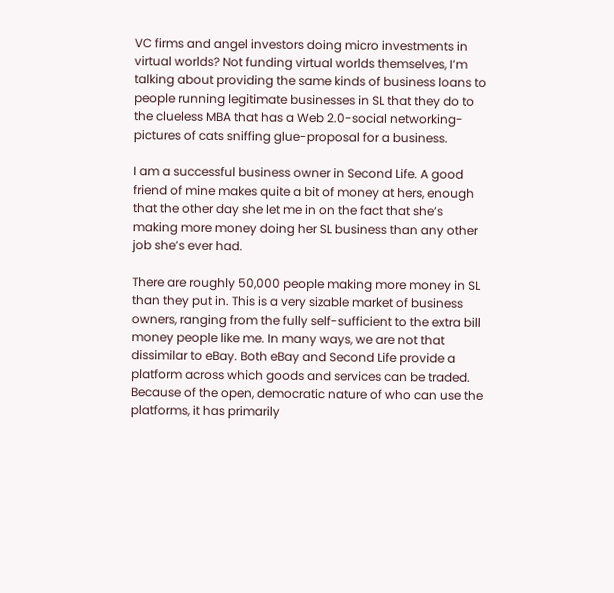VC firms and angel investors doing micro investments in virtual worlds? Not funding virtual worlds themselves, I’m talking about providing the same kinds of business loans to people running legitimate businesses in SL that they do to the clueless MBA that has a Web 2.0-social networking-pictures of cats sniffing glue-proposal for a business.

I am a successful business owner in Second Life. A good friend of mine makes quite a bit of money at hers, enough that the other day she let me in on the fact that she’s making more money doing her SL business than any other job she’s ever had.

There are roughly 50,000 people making more money in SL than they put in. This is a very sizable market of business owners, ranging from the fully self-sufficient to the extra bill money people like me. In many ways, we are not that dissimilar to eBay. Both eBay and Second Life provide a platform across which goods and services can be traded. Because of the open, democratic nature of who can use the platforms, it has primarily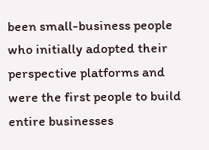been small-business people who initially adopted their perspective platforms and were the first people to build entire businesses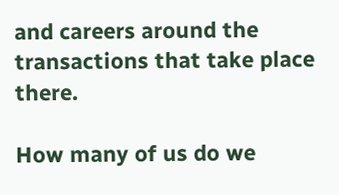and careers around the transactions that take place there.

How many of us do we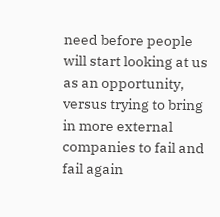need before people will start looking at us as an opportunity, versus trying to bring in more external companies to fail and fail again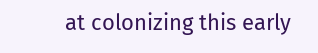at colonizing this early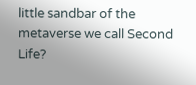little sandbar of the metaverse we call Second Life?